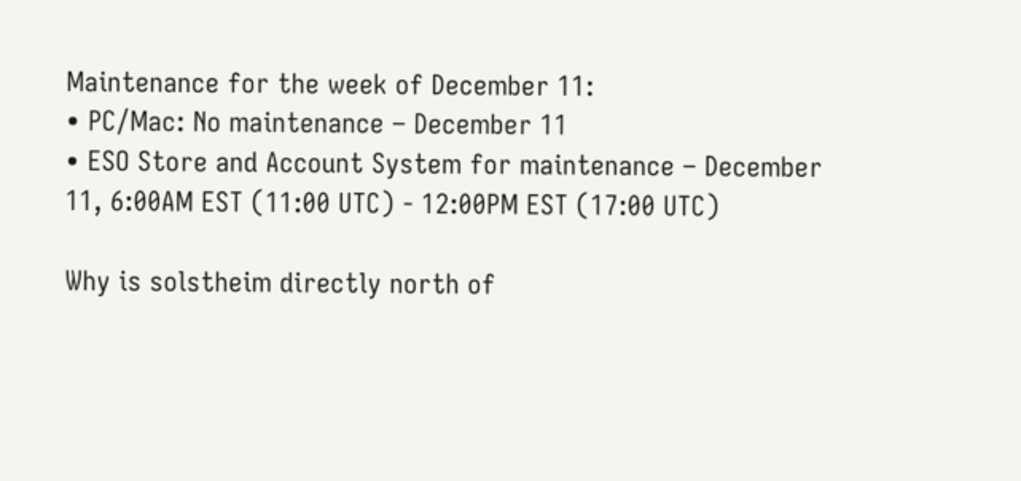Maintenance for the week of December 11:
• PC/Mac: No maintenance – December 11
• ESO Store and Account System for maintenance – December 11, 6:00AM EST (11:00 UTC) - 12:00PM EST (17:00 UTC)

Why is solstheim directly north of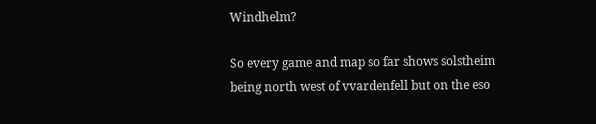Windhelm?

So every game and map so far shows solstheim being north west of vvardenfell but on the eso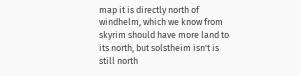map it is directly north of windhelm, which we know from skyrim should have more land to its north, but solstheim isn't is still north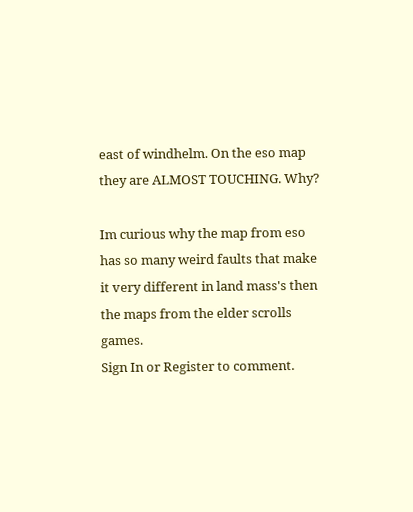east of windhelm. On the eso map they are ALMOST TOUCHING. Why?

Im curious why the map from eso has so many weird faults that make it very different in land mass's then the maps from the elder scrolls games.
Sign In or Register to comment.